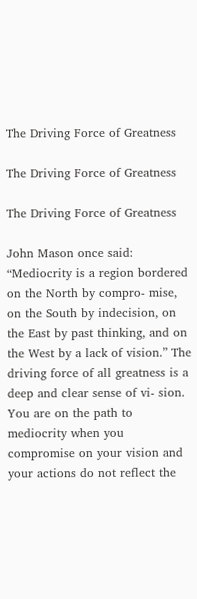The Driving Force of Greatness

The Driving Force of Greatness

The Driving Force of Greatness

John Mason once said: “Mediocrity is a region bordered on the North by compro- mise, on the South by indecision, on the East by past thinking, and on the West by a lack of vision.” The driving force of all greatness is a deep and clear sense of vi- sion. You are on the path to mediocrity when you compromise on your vision and your actions do not reflect the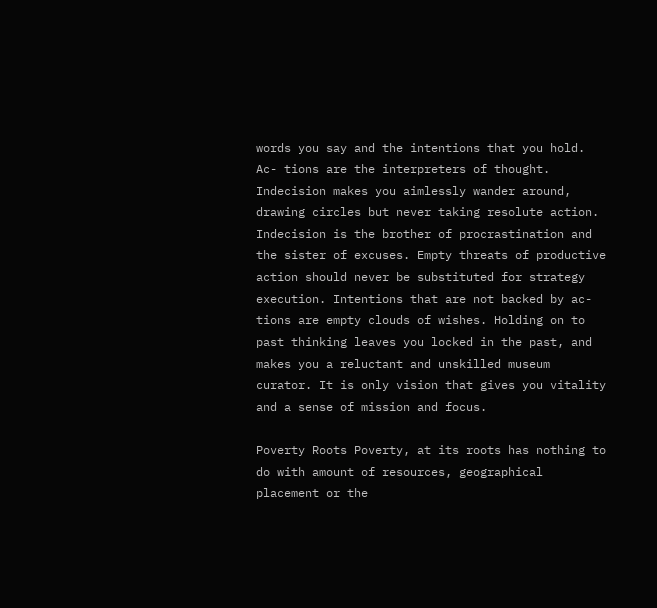words you say and the intentions that you hold. Ac- tions are the interpreters of thought. Indecision makes you aimlessly wander around, drawing circles but never taking resolute action. Indecision is the brother of procrastination and the sister of excuses. Empty threats of productive action should never be substituted for strategy execution. Intentions that are not backed by ac- tions are empty clouds of wishes. Holding on to past thinking leaves you locked in the past, and makes you a reluctant and unskilled museum curator. It is only vision that gives you vitality and a sense of mission and focus.

Poverty Roots Poverty, at its roots has nothing to do with amount of resources, geographical placement or the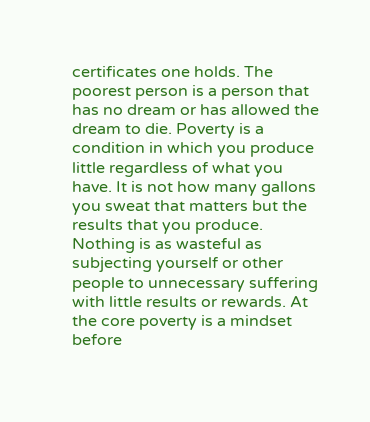certificates one holds. The poorest person is a person that has no dream or has allowed the dream to die. Poverty is a condition in which you produce little regardless of what you have. It is not how many gallons you sweat that matters but the results that you produce. Nothing is as wasteful as subjecting yourself or other people to unnecessary suffering with little results or rewards. At the core poverty is a mindset before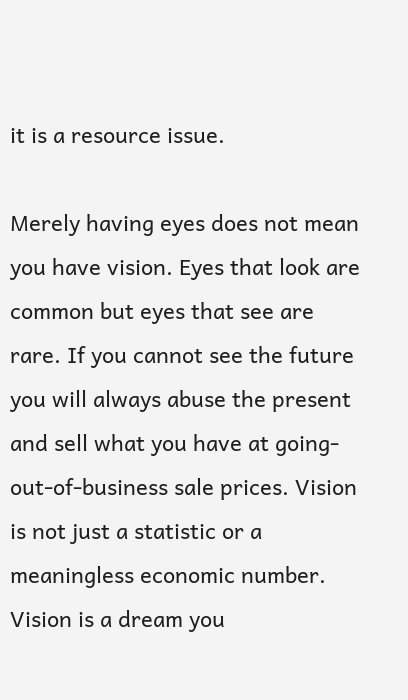it is a resource issue.

Merely having eyes does not mean you have vision. Eyes that look are common but eyes that see are rare. If you cannot see the future you will always abuse the present and sell what you have at going-out-of-business sale prices. Vision is not just a statistic or a meaningless economic number. Vision is a dream you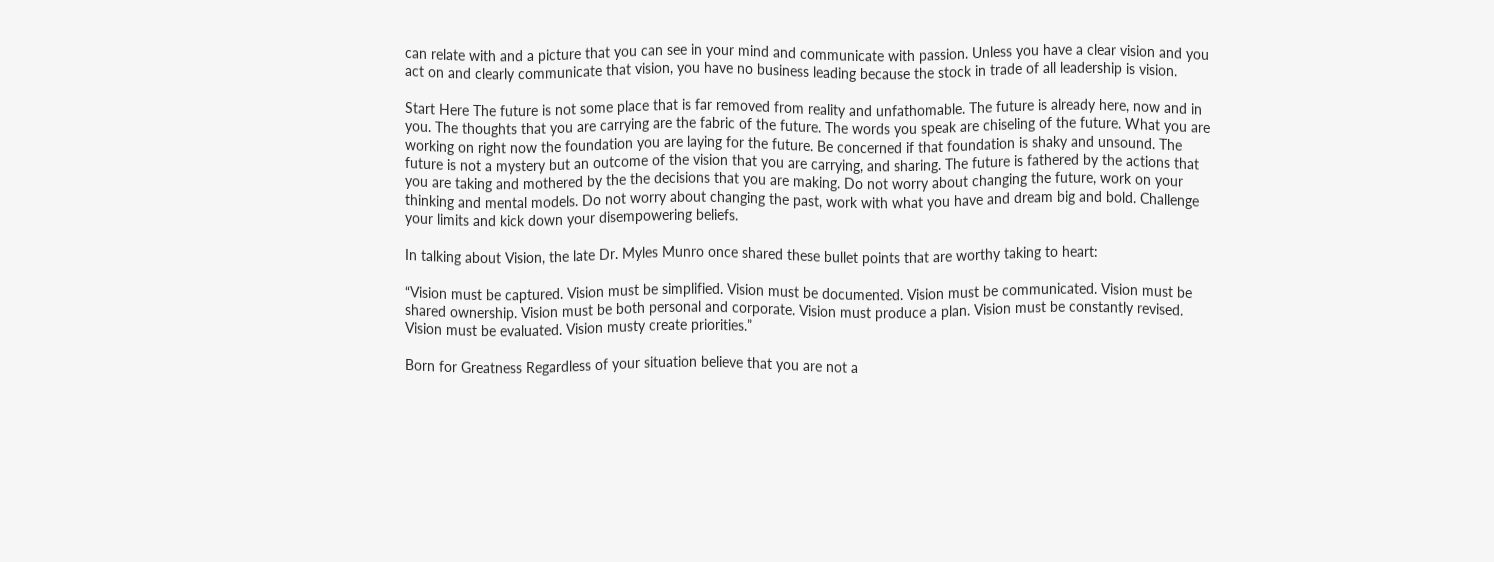can relate with and a picture that you can see in your mind and communicate with passion. Unless you have a clear vision and you act on and clearly communicate that vision, you have no business leading because the stock in trade of all leadership is vision.

Start Here The future is not some place that is far removed from reality and unfathomable. The future is already here, now and in you. The thoughts that you are carrying are the fabric of the future. The words you speak are chiseling of the future. What you are working on right now the foundation you are laying for the future. Be concerned if that foundation is shaky and unsound. The future is not a mystery but an outcome of the vision that you are carrying, and sharing. The future is fathered by the actions that you are taking and mothered by the the decisions that you are making. Do not worry about changing the future, work on your thinking and mental models. Do not worry about changing the past, work with what you have and dream big and bold. Challenge your limits and kick down your disempowering beliefs.

In talking about Vision, the late Dr. Myles Munro once shared these bullet points that are worthy taking to heart:

“Vision must be captured. Vision must be simplified. Vision must be documented. Vision must be communicated. Vision must be shared ownership. Vision must be both personal and corporate. Vision must produce a plan. Vision must be constantly revised. Vision must be evaluated. Vision musty create priorities.”

Born for Greatness Regardless of your situation believe that you are not a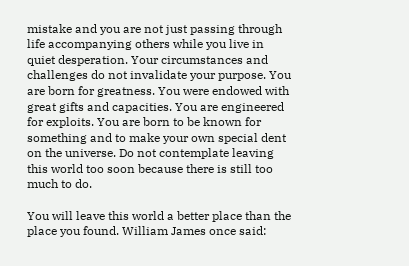mistake and you are not just passing through life accompanying others while you live in quiet desperation. Your circumstances and challenges do not invalidate your purpose. You are born for greatness. You were endowed with great gifts and capacities. You are engineered for exploits. You are born to be known for something and to make your own special dent on the universe. Do not contemplate leaving this world too soon because there is still too much to do.

You will leave this world a better place than the place you found. William James once said: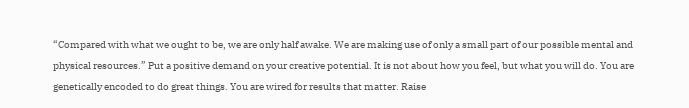“Compared with what we ought to be, we are only half awake. We are making use of only a small part of our possible mental and physical resources.” Put a positive demand on your creative potential. It is not about how you feel, but what you will do. You are genetically encoded to do great things. You are wired for results that matter. Raise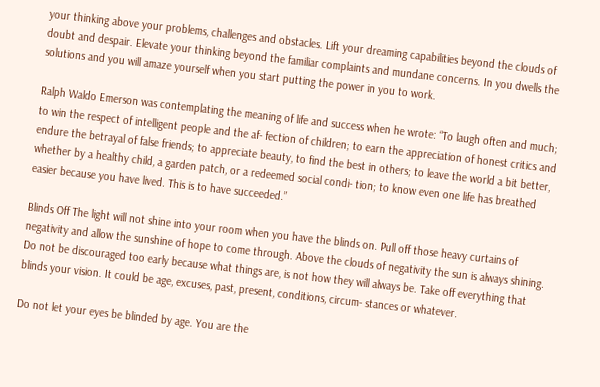your thinking above your problems, challenges and obstacles. Lift your dreaming capabilities beyond the clouds of doubt and despair. Elevate your thinking beyond the familiar complaints and mundane concerns. In you dwells the solutions and you will amaze yourself when you start putting the power in you to work.

Ralph Waldo Emerson was contemplating the meaning of life and success when he wrote: “To laugh often and much; to win the respect of intelligent people and the af- fection of children; to earn the appreciation of honest critics and endure the betrayal of false friends; to appreciate beauty, to find the best in others; to leave the world a bit better, whether by a healthy child, a garden patch, or a redeemed social condi- tion; to know even one life has breathed easier because you have lived. This is to have succeeded.”

Blinds Off The light will not shine into your room when you have the blinds on. Pull off those heavy curtains of negativity and allow the sunshine of hope to come through. Above the clouds of negativity the sun is always shining. Do not be discouraged too early because what things are, is not how they will always be. Take off everything that blinds your vision. It could be age, excuses, past, present, conditions, circum- stances or whatever.

Do not let your eyes be blinded by age. You are the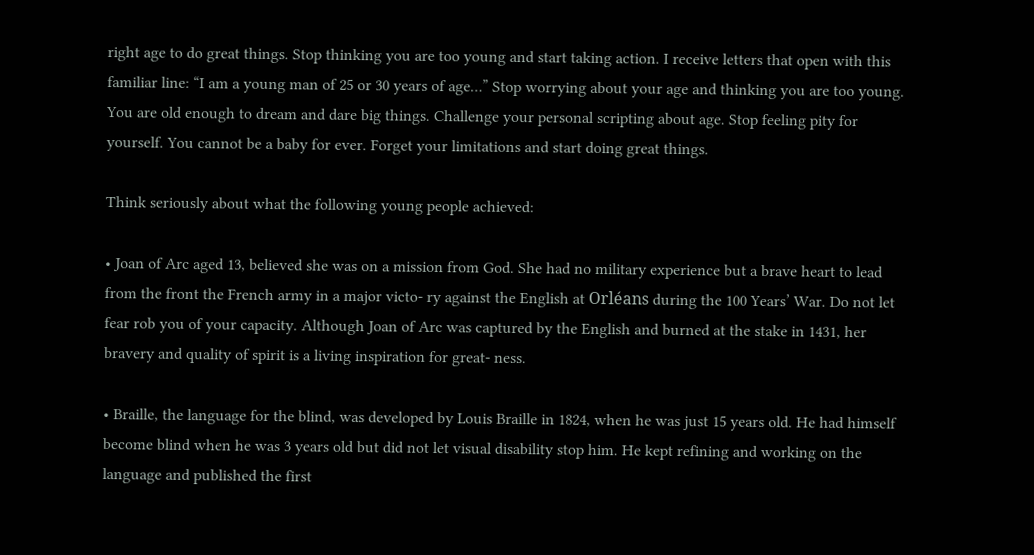right age to do great things. Stop thinking you are too young and start taking action. I receive letters that open with this familiar line: “I am a young man of 25 or 30 years of age…” Stop worrying about your age and thinking you are too young. You are old enough to dream and dare big things. Challenge your personal scripting about age. Stop feeling pity for yourself. You cannot be a baby for ever. Forget your limitations and start doing great things.

Think seriously about what the following young people achieved:

• Joan of Arc aged 13, believed she was on a mission from God. She had no military experience but a brave heart to lead from the front the French army in a major victo- ry against the English at Orléans during the 100 Years’ War. Do not let fear rob you of your capacity. Although Joan of Arc was captured by the English and burned at the stake in 1431, her bravery and quality of spirit is a living inspiration for great- ness.

• Braille, the language for the blind, was developed by Louis Braille in 1824, when he was just 15 years old. He had himself become blind when he was 3 years old but did not let visual disability stop him. He kept refining and working on the language and published the first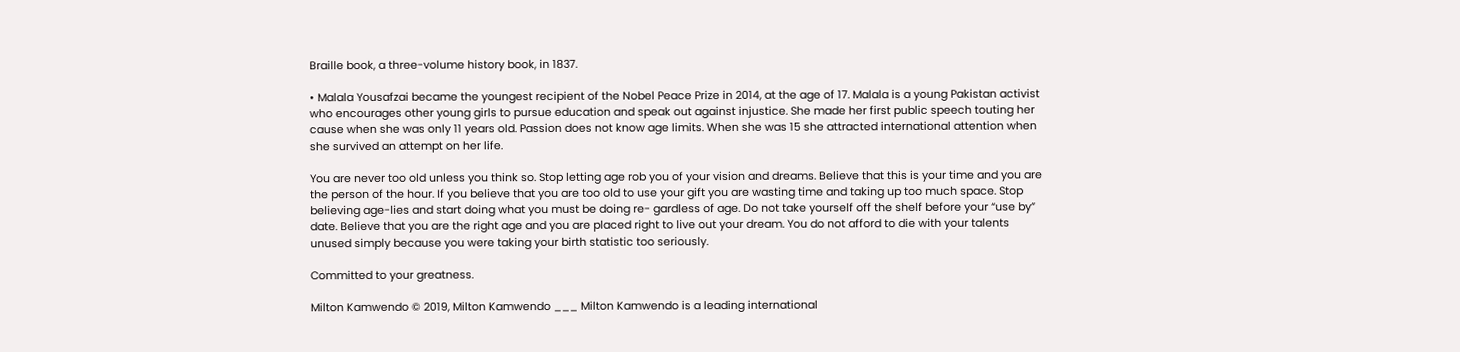Braille book, a three-volume history book, in 1837.

• Malala Yousafzai became the youngest recipient of the Nobel Peace Prize in 2014, at the age of 17. Malala is a young Pakistan activist who encourages other young girls to pursue education and speak out against injustice. She made her first public speech touting her cause when she was only 11 years old. Passion does not know age limits. When she was 15 she attracted international attention when she survived an attempt on her life.

You are never too old unless you think so. Stop letting age rob you of your vision and dreams. Believe that this is your time and you are the person of the hour. If you believe that you are too old to use your gift you are wasting time and taking up too much space. Stop believing age-lies and start doing what you must be doing re- gardless of age. Do not take yourself off the shelf before your “use by” date. Believe that you are the right age and you are placed right to live out your dream. You do not afford to die with your talents unused simply because you were taking your birth statistic too seriously.

Committed to your greatness.

Milton Kamwendo © 2019, Milton Kamwendo ___ Milton Kamwendo is a leading international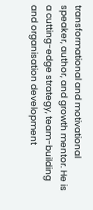transformational and motivational speaker, author, and growth mentor. He is a cutting-edge strategy, team-building and organisation development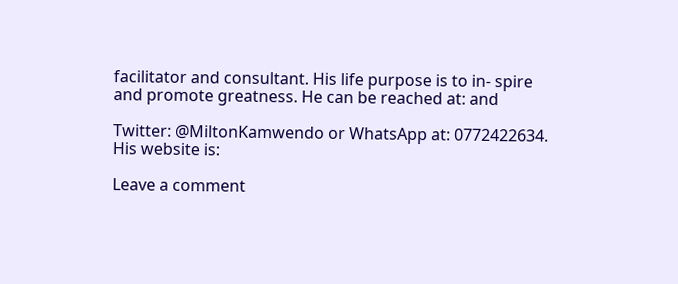facilitator and consultant. His life purpose is to in- spire and promote greatness. He can be reached at: and

Twitter: @MiltonKamwendo or WhatsApp at: 0772422634. His website is:

Leave a comment